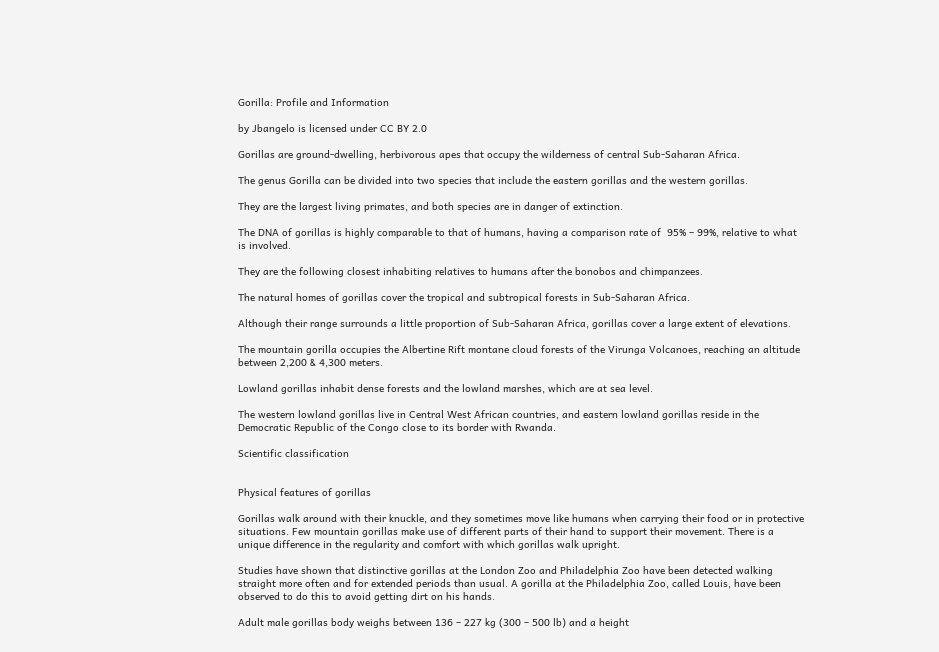Gorilla: Profile and Information

by Jbangelo is licensed under CC BY 2.0

Gorillas are ground-dwelling, herbivorous apes that occupy the wilderness of central Sub-Saharan Africa.

The genus Gorilla can be divided into two species that include the eastern gorillas and the western gorillas.

They are the largest living primates, and both species are in danger of extinction.

The DNA of gorillas is highly comparable to that of humans, having a comparison rate of  95% – 99%, relative to what is involved.

They are the following closest inhabiting relatives to humans after the bonobos and chimpanzees.

The natural homes of gorillas cover the tropical and subtropical forests in Sub-Saharan Africa.

Although their range surrounds a little proportion of Sub-Saharan Africa, gorillas cover a large extent of elevations.

The mountain gorilla occupies the Albertine Rift montane cloud forests of the Virunga Volcanoes, reaching an altitude between 2,200 & 4,300 meters.

Lowland gorillas inhabit dense forests and the lowland marshes, which are at sea level.

The western lowland gorillas live in Central West African countries, and eastern lowland gorillas reside in the Democratic Republic of the Congo close to its border with Rwanda.

Scientific classification


Physical features of gorillas

Gorillas walk around with their knuckle, and they sometimes move like humans when carrying their food or in protective situations. Few mountain gorillas make use of different parts of their hand to support their movement. There is a unique difference in the regularity and comfort with which gorillas walk upright.

Studies have shown that distinctive gorillas at the London Zoo and Philadelphia Zoo have been detected walking straight more often and for extended periods than usual. A gorilla at the Philadelphia Zoo, called Louis, have been observed to do this to avoid getting dirt on his hands.

Adult male gorillas body weighs between 136 – 227 kg (300 – 500 lb) and a height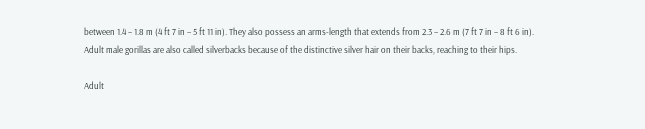between 1.4 – 1.8 m (4 ft 7 in – 5 ft 11 in). They also possess an arms-length that extends from 2.3 – 2.6 m (7 ft 7 in – 8 ft 6 in). Adult male gorillas are also called silverbacks because of the distinctive silver hair on their backs, reaching to their hips.

Adult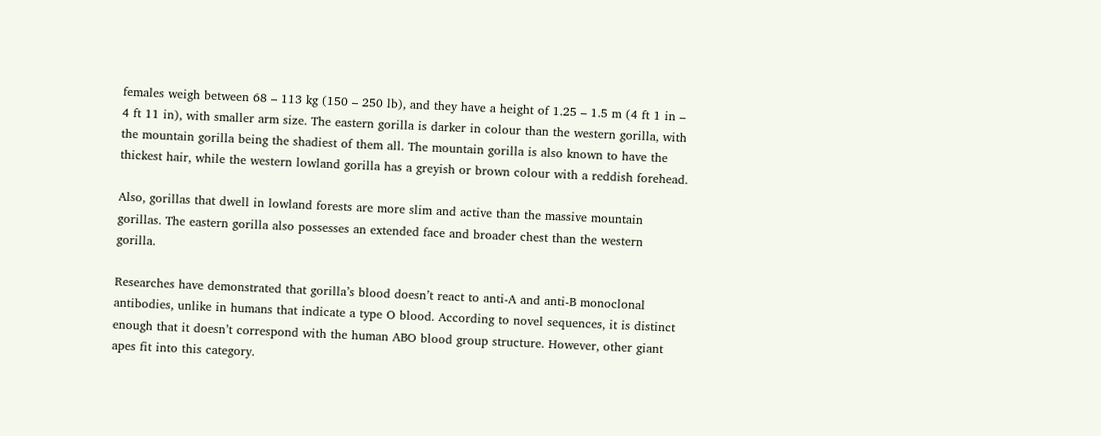females weigh between 68 – 113 kg (150 – 250 lb), and they have a height of 1.25 – 1.5 m (4 ft 1 in – 4 ft 11 in), with smaller arm size. The eastern gorilla is darker in colour than the western gorilla, with the mountain gorilla being the shadiest of them all. The mountain gorilla is also known to have the thickest hair, while the western lowland gorilla has a greyish or brown colour with a reddish forehead.

Also, gorillas that dwell in lowland forests are more slim and active than the massive mountain gorillas. The eastern gorilla also possesses an extended face and broader chest than the western gorilla.

Researches have demonstrated that gorilla’s blood doesn’t react to anti-A and anti-B monoclonal antibodies, unlike in humans that indicate a type O blood. According to novel sequences, it is distinct enough that it doesn’t correspond with the human ABO blood group structure. However, other giant apes fit into this category.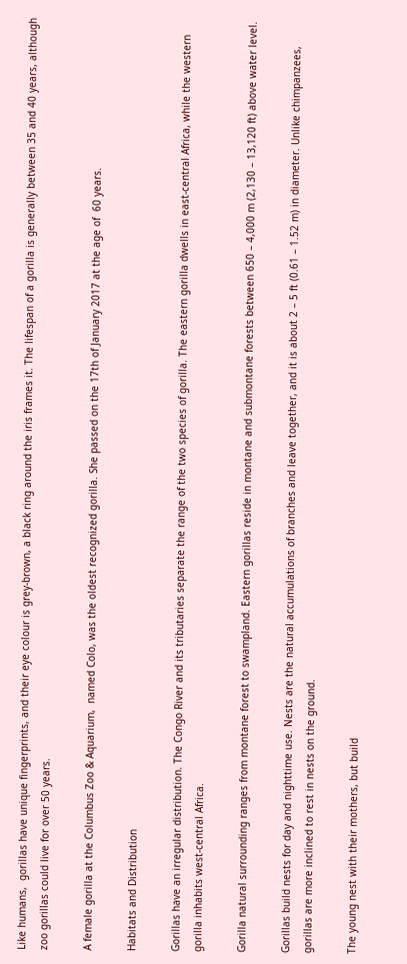Like humans,  gorillas have unique fingerprints, and their eye colour is grey-brown, a black ring around the iris frames it. The lifespan of a gorilla is generally between 35 and 40 years, although zoo gorillas could live for over 50 years.

A female gorilla at the Columbus Zoo & Aquarium,  named Colo, was the oldest recognized gorilla. She passed on the 17th of January 2017 at the age of  60 years.

Habitats and Distribution

Gorillas have an irregular distribution. The Congo River and its tributaries separate the range of the two species of gorilla. The eastern gorilla dwells in east-central Africa, while the western gorilla inhabits west-central Africa.

Gorilla natural surrounding ranges from montane forest to swampland. Eastern gorillas reside in montane and submontane forests between 650 – 4,000 m (2,130 – 13,120 ft) above water level.

Gorillas build nests for day and nighttime use. Nests are the natural accumulations of branches and leave together, and it is about 2 – 5 ft (0.61 – 1.52 m) in diameter. Unlike chimpanzees, gorillas are more inclined to rest in nests on the ground.

The young nest with their mothers, but build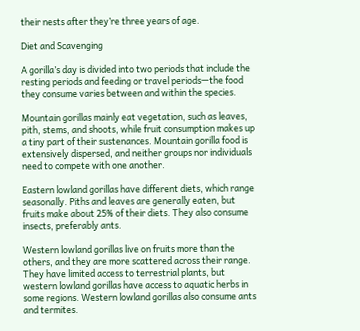their nests after they’re three years of age.

Diet and Scavenging

A gorilla’s day is divided into two periods that include the resting periods and feeding or travel periods—the food they consume varies between and within the species.

Mountain gorillas mainly eat vegetation, such as leaves, pith, stems, and shoots, while fruit consumption makes up a tiny part of their sustenances. Mountain gorilla food is extensively dispersed, and neither groups nor individuals need to compete with one another.

Eastern lowland gorillas have different diets, which range seasonally. Piths and leaves are generally eaten, but fruits make about 25% of their diets. They also consume insects, preferably ants.

Western lowland gorillas live on fruits more than the others, and they are more scattered across their range.  They have limited access to terrestrial plants, but western lowland gorillas have access to aquatic herbs in some regions. Western lowland gorillas also consume ants and termites.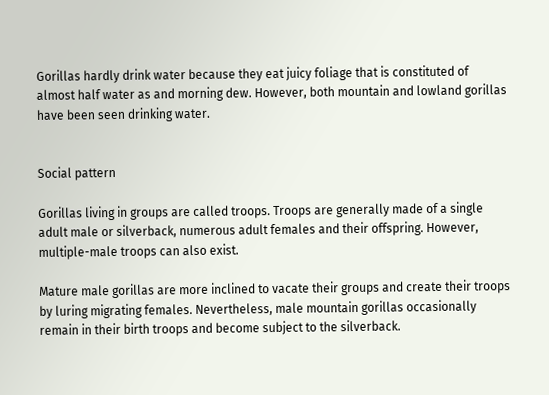Gorillas hardly drink water because they eat juicy foliage that is constituted of almost half water as and morning dew. However, both mountain and lowland gorillas have been seen drinking water.


Social pattern

Gorillas living in groups are called troops. Troops are generally made of a single adult male or silverback, numerous adult females and their offspring. However, multiple-male troops can also exist.

Mature male gorillas are more inclined to vacate their groups and create their troops by luring migrating females. Nevertheless, male mountain gorillas occasionally remain in their birth troops and become subject to the silverback.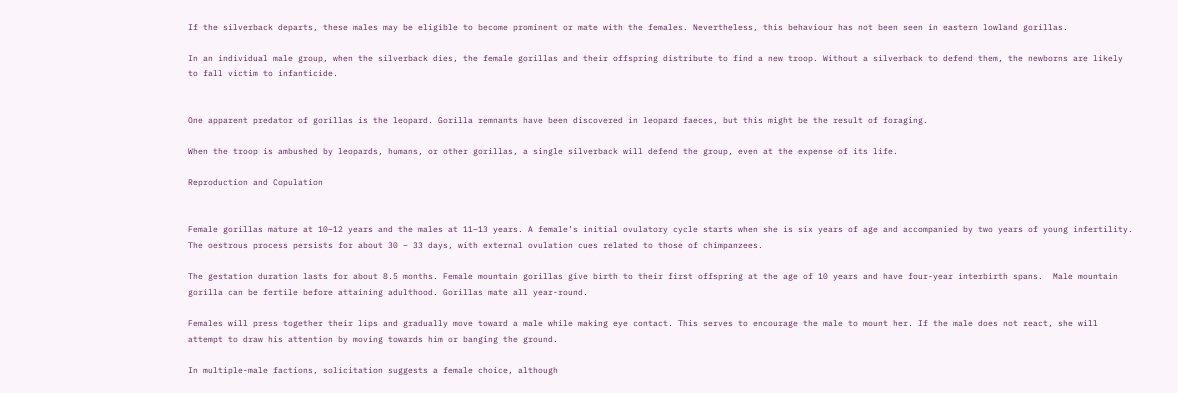If the silverback departs, these males may be eligible to become prominent or mate with the females. Nevertheless, this behaviour has not been seen in eastern lowland gorillas.

In an individual male group, when the silverback dies, the female gorillas and their offspring distribute to find a new troop. Without a silverback to defend them, the newborns are likely to fall victim to infanticide.


One apparent predator of gorillas is the leopard. Gorilla remnants have been discovered in leopard faeces, but this might be the result of foraging.

When the troop is ambushed by leopards, humans, or other gorillas, a single silverback will defend the group, even at the expense of its life.

Reproduction and Copulation


Female gorillas mature at 10–12 years and the males at 11–13 years. A female’s initial ovulatory cycle starts when she is six years of age and accompanied by two years of young infertility. The oestrous process persists for about 30 – 33 days, with external ovulation cues related to those of chimpanzees.

The gestation duration lasts for about 8.5 months. Female mountain gorillas give birth to their first offspring at the age of 10 years and have four-year interbirth spans.  Male mountain gorilla can be fertile before attaining adulthood. Gorillas mate all year-round.

Females will press together their lips and gradually move toward a male while making eye contact. This serves to encourage the male to mount her. If the male does not react, she will attempt to draw his attention by moving towards him or banging the ground.

In multiple-male factions, solicitation suggests a female choice, although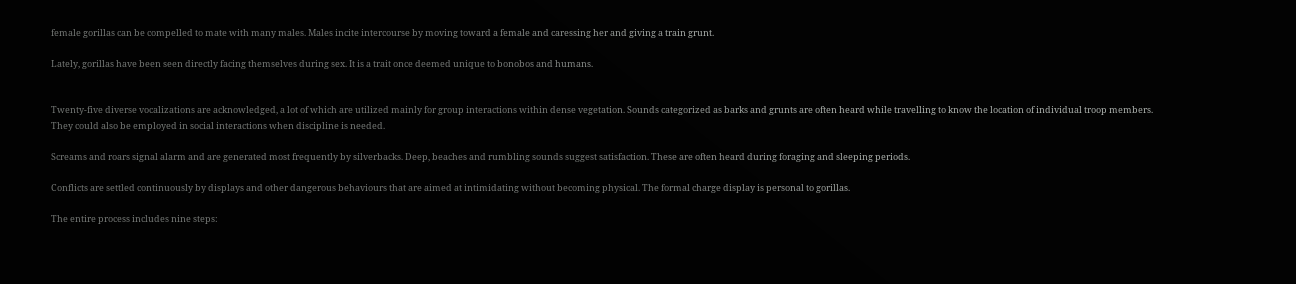female gorillas can be compelled to mate with many males. Males incite intercourse by moving toward a female and caressing her and giving a train grunt.

Lately, gorillas have been seen directly facing themselves during sex. It is a trait once deemed unique to bonobos and humans.


Twenty-five diverse vocalizations are acknowledged, a lot of which are utilized mainly for group interactions within dense vegetation. Sounds categorized as barks and grunts are often heard while travelling to know the location of individual troop members. They could also be employed in social interactions when discipline is needed.

Screams and roars signal alarm and are generated most frequently by silverbacks. Deep, beaches and rumbling sounds suggest satisfaction. These are often heard during foraging and sleeping periods.

Conflicts are settled continuously by displays and other dangerous behaviours that are aimed at intimidating without becoming physical. The formal charge display is personal to gorillas.

The entire process includes nine steps: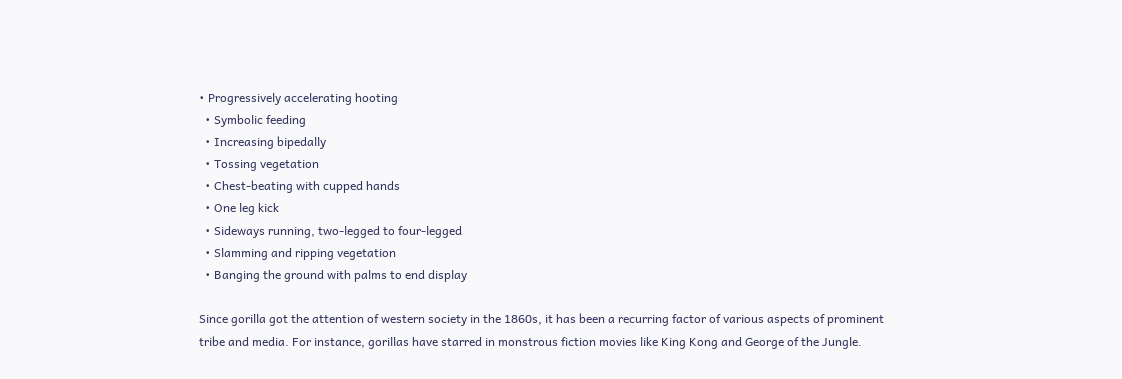• Progressively accelerating hooting
  • Symbolic feeding
  • Increasing bipedally
  • Tossing vegetation
  • Chest-beating with cupped hands
  • One leg kick
  • Sideways running, two-legged to four-legged
  • Slamming and ripping vegetation
  • Banging the ground with palms to end display

Since gorilla got the attention of western society in the 1860s, it has been a recurring factor of various aspects of prominent tribe and media. For instance, gorillas have starred in monstrous fiction movies like King Kong and George of the Jungle.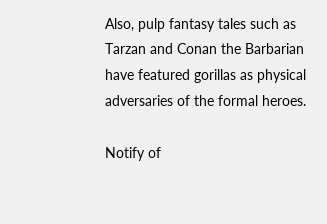Also, pulp fantasy tales such as Tarzan and Conan the Barbarian have featured gorillas as physical adversaries of the formal heroes.

Notify of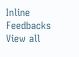Inline Feedbacks
View all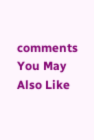comments
You May Also Like